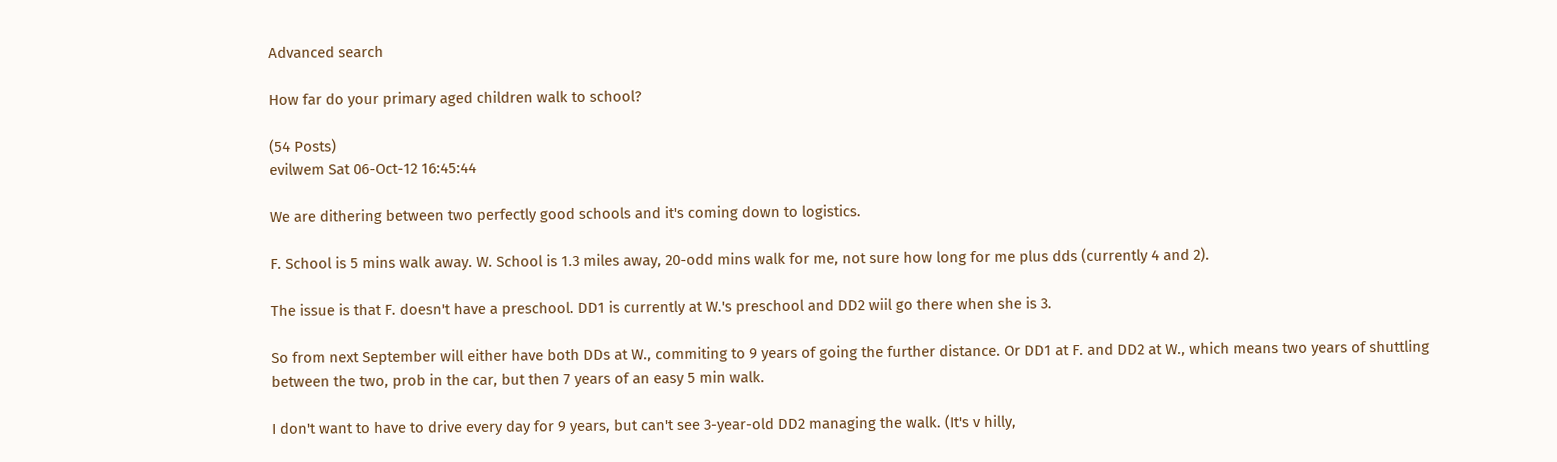Advanced search

How far do your primary aged children walk to school?

(54 Posts)
evilwem Sat 06-Oct-12 16:45:44

We are dithering between two perfectly good schools and it's coming down to logistics.

F. School is 5 mins walk away. W. School is 1.3 miles away, 20-odd mins walk for me, not sure how long for me plus dds (currently 4 and 2).

The issue is that F. doesn't have a preschool. DD1 is currently at W.'s preschool and DD2 wiil go there when she is 3.

So from next September will either have both DDs at W., commiting to 9 years of going the further distance. Or DD1 at F. and DD2 at W., which means two years of shuttling between the two, prob in the car, but then 7 years of an easy 5 min walk.

I don't want to have to drive every day for 9 years, but can't see 3-year-old DD2 managing the walk. (It's v hilly,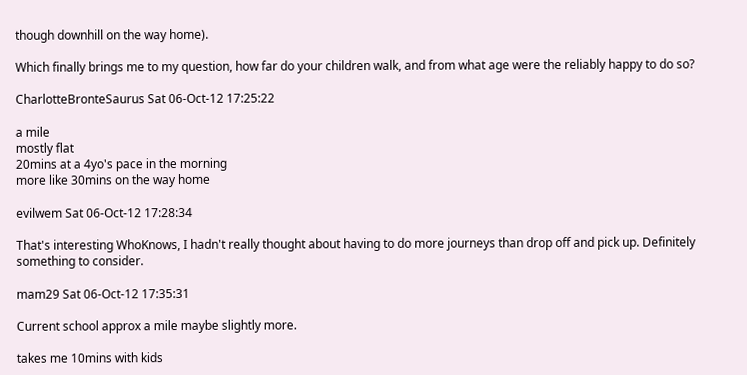though downhill on the way home).

Which finally brings me to my question, how far do your children walk, and from what age were the reliably happy to do so?

CharlotteBronteSaurus Sat 06-Oct-12 17:25:22

a mile
mostly flat
20mins at a 4yo's pace in the morning
more like 30mins on the way home

evilwem Sat 06-Oct-12 17:28:34

That's interesting WhoKnows, I hadn't really thought about having to do more journeys than drop off and pick up. Definitely something to consider.

mam29 Sat 06-Oct-12 17:35:31

Current school approx a mile maybe slightly more.

takes me 10mins with kids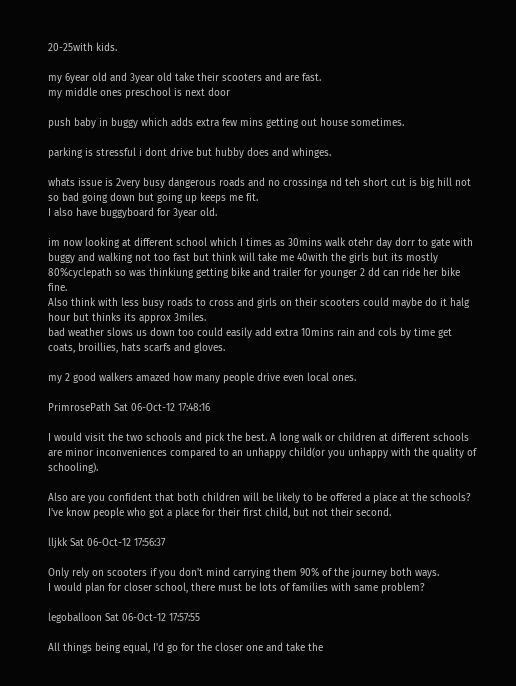20-25with kids.

my 6year old and 3year old take their scooters and are fast.
my middle ones preschool is next door

push baby in buggy which adds extra few mins getting out house sometimes.

parking is stressful i dont drive but hubby does and whinges.

whats issue is 2very busy dangerous roads and no crossinga nd teh short cut is big hill not so bad going down but going up keeps me fit.
I also have buggyboard for 3year old.

im now looking at different school which I times as 30mins walk otehr day dorr to gate with buggy and walking not too fast but think will take me 40with the girls but its mostly 80%cyclepath so was thinkiung getting bike and trailer for younger 2 dd can ride her bike fine.
Also think with less busy roads to cross and girls on their scooters could maybe do it halg hour but thinks its approx 3miles.
bad weather slows us down too could easily add extra 10mins rain and cols by time get coats, broillies, hats scarfs and gloves.

my 2 good walkers amazed how many people drive even local ones.

PrimrosePath Sat 06-Oct-12 17:48:16

I would visit the two schools and pick the best. A long walk or children at different schools are minor inconveniences compared to an unhappy child(or you unhappy with the quality of schooling).

Also are you confident that both children will be likely to be offered a place at the schools? I've know people who got a place for their first child, but not their second.

lljkk Sat 06-Oct-12 17:56:37

Only rely on scooters if you don't mind carrying them 90% of the journey both ways.
I would plan for closer school, there must be lots of families with same problem?

legoballoon Sat 06-Oct-12 17:57:55

All things being equal, I'd go for the closer one and take the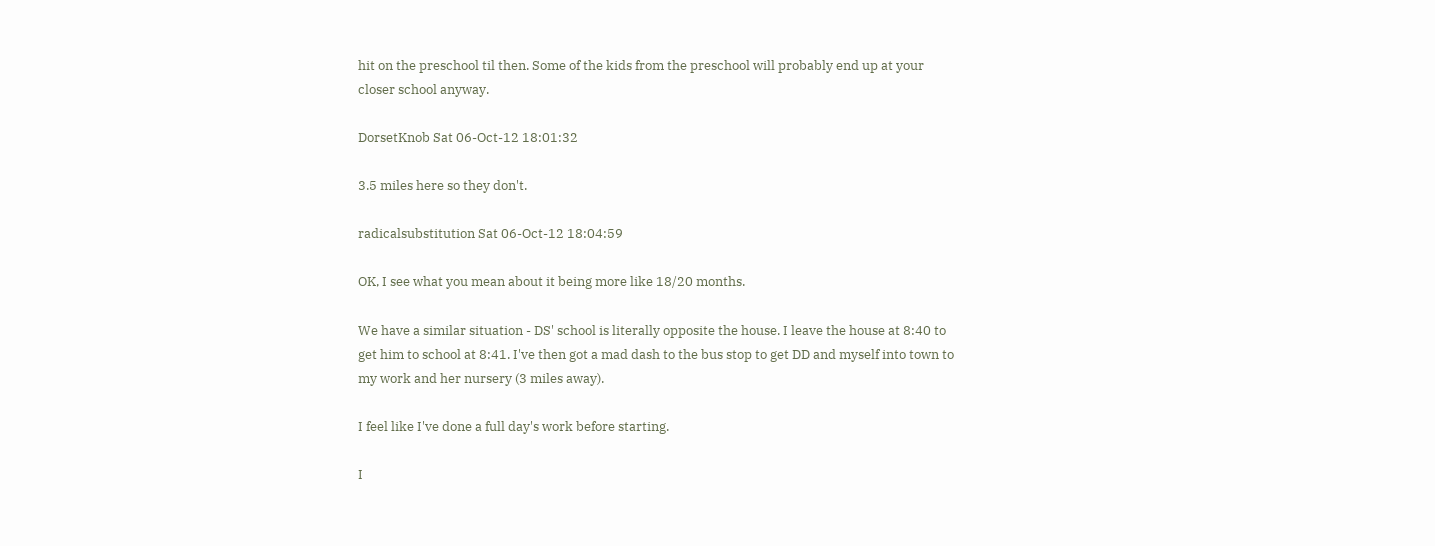hit on the preschool til then. Some of the kids from the preschool will probably end up at your closer school anyway.

DorsetKnob Sat 06-Oct-12 18:01:32

3.5 miles here so they don't.

radicalsubstitution Sat 06-Oct-12 18:04:59

OK, I see what you mean about it being more like 18/20 months.

We have a similar situation - DS' school is literally opposite the house. I leave the house at 8:40 to get him to school at 8:41. I've then got a mad dash to the bus stop to get DD and myself into town to my work and her nursery (3 miles away).

I feel like I've done a full day's work before starting.

I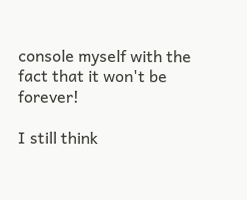console myself with the fact that it won't be forever!

I still think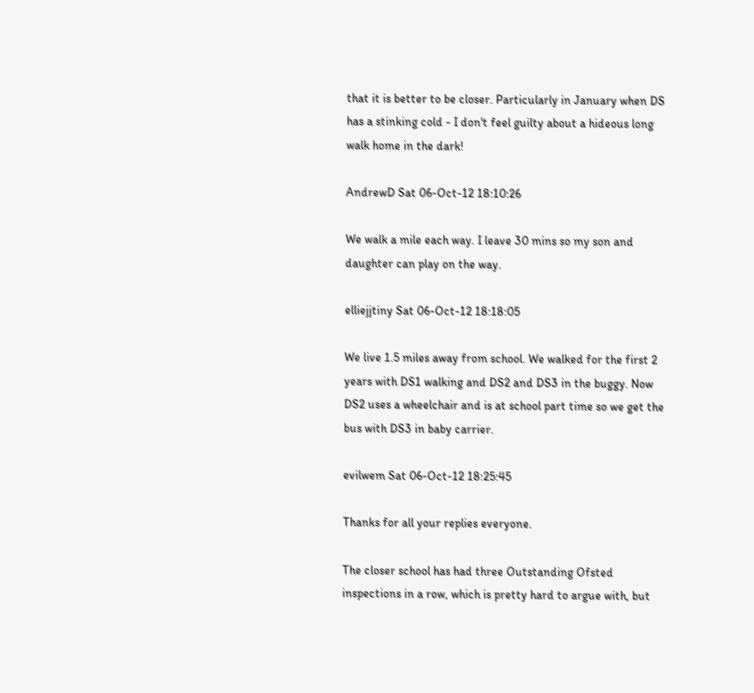that it is better to be closer. Particularly in January when DS has a stinking cold - I don't feel guilty about a hideous long walk home in the dark!

AndrewD Sat 06-Oct-12 18:10:26

We walk a mile each way. I leave 30 mins so my son and daughter can play on the way.

elliejjtiny Sat 06-Oct-12 18:18:05

We live 1.5 miles away from school. We walked for the first 2 years with DS1 walking and DS2 and DS3 in the buggy. Now DS2 uses a wheelchair and is at school part time so we get the bus with DS3 in baby carrier.

evilwem Sat 06-Oct-12 18:25:45

Thanks for all your replies everyone.

The closer school has had three Outstanding Ofsted inspections in a row, which is pretty hard to argue with, but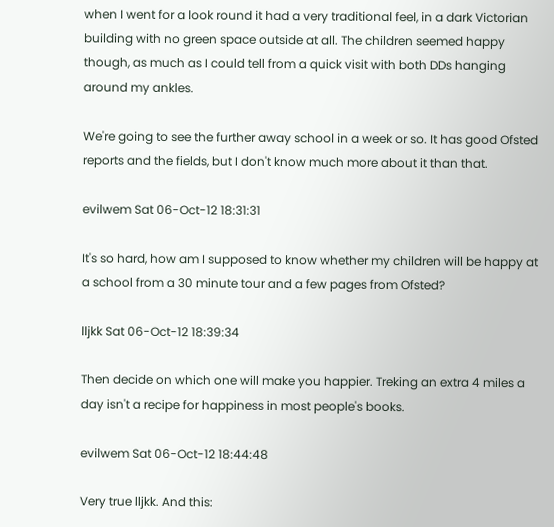when I went for a look round it had a very traditional feel, in a dark Victorian building with no green space outside at all. The children seemed happy though, as much as I could tell from a quick visit with both DDs hanging around my ankles.

We're going to see the further away school in a week or so. It has good Ofsted reports and the fields, but I don't know much more about it than that.

evilwem Sat 06-Oct-12 18:31:31

It's so hard, how am I supposed to know whether my children will be happy at a school from a 30 minute tour and a few pages from Ofsted?

lljkk Sat 06-Oct-12 18:39:34

Then decide on which one will make you happier. Treking an extra 4 miles a day isn't a recipe for happiness in most people's books.

evilwem Sat 06-Oct-12 18:44:48

Very true lljkk. And this: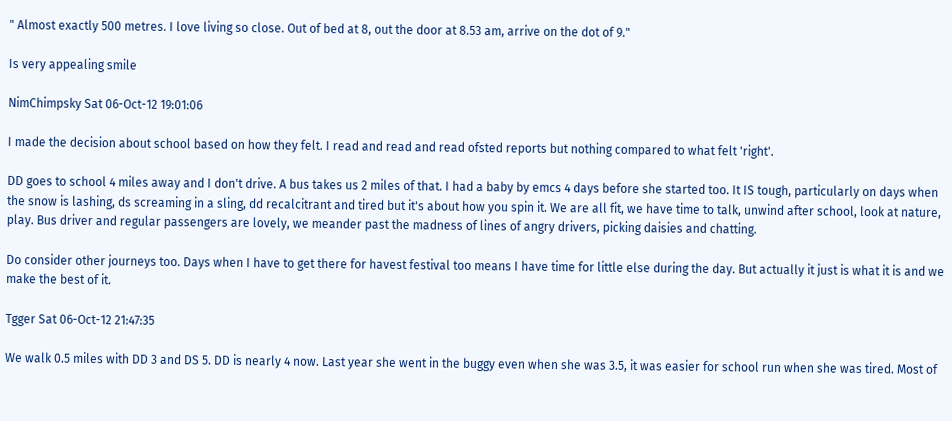" Almost exactly 500 metres. I love living so close. Out of bed at 8, out the door at 8.53 am, arrive on the dot of 9."

Is very appealing smile

NimChimpsky Sat 06-Oct-12 19:01:06

I made the decision about school based on how they felt. I read and read and read ofsted reports but nothing compared to what felt 'right'.

DD goes to school 4 miles away and I don't drive. A bus takes us 2 miles of that. I had a baby by emcs 4 days before she started too. It IS tough, particularly on days when the snow is lashing, ds screaming in a sling, dd recalcitrant and tired but it's about how you spin it. We are all fit, we have time to talk, unwind after school, look at nature, play. Bus driver and regular passengers are lovely, we meander past the madness of lines of angry drivers, picking daisies and chatting.

Do consider other journeys too. Days when I have to get there for havest festival too means I have time for little else during the day. But actually it just is what it is and we make the best of it.

Tgger Sat 06-Oct-12 21:47:35

We walk 0.5 miles with DD 3 and DS 5. DD is nearly 4 now. Last year she went in the buggy even when she was 3.5, it was easier for school run when she was tired. Most of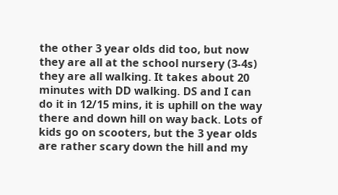the other 3 year olds did too, but now they are all at the school nursery (3-4s) they are all walking. It takes about 20 minutes with DD walking. DS and I can do it in 12/15 mins, it is uphill on the way there and down hill on way back. Lots of kids go on scooters, but the 3 year olds are rather scary down the hill and my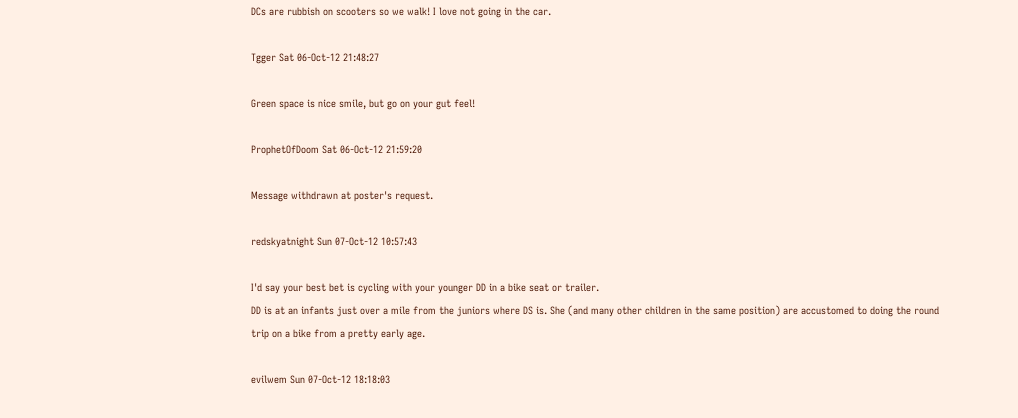DCs are rubbish on scooters so we walk! I love not going in the car.

Tgger Sat 06-Oct-12 21:48:27

Green space is nice smile, but go on your gut feel!

ProphetOfDoom Sat 06-Oct-12 21:59:20

Message withdrawn at poster's request.

redskyatnight Sun 07-Oct-12 10:57:43

I'd say your best bet is cycling with your younger DD in a bike seat or trailer.
DD is at an infants just over a mile from the juniors where DS is. She (and many other children in the same position) are accustomed to doing the round trip on a bike from a pretty early age.

evilwem Sun 07-Oct-12 18:18:03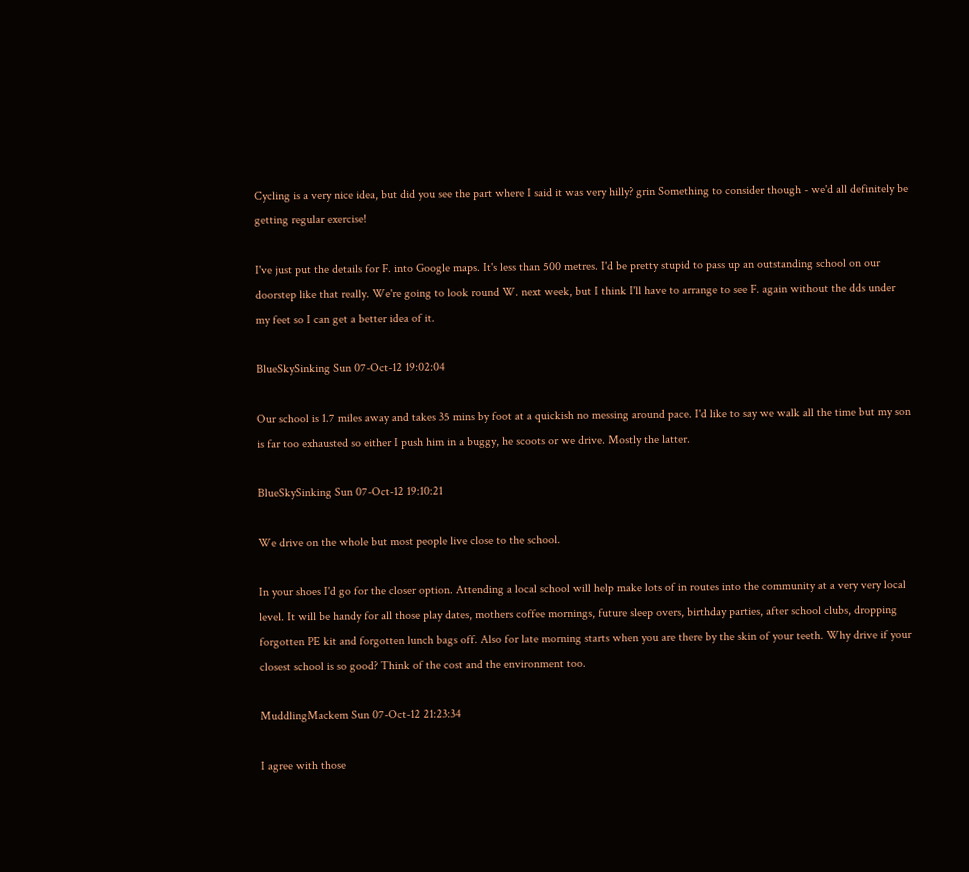Cycling is a very nice idea, but did you see the part where I said it was very hilly? grin Something to consider though - we'd all definitely be getting regular exercise!

I've just put the details for F. into Google maps. It's less than 500 metres. I'd be pretty stupid to pass up an outstanding school on our doorstep like that really. We're going to look round W. next week, but I think I'll have to arrange to see F. again without the dds under my feet so I can get a better idea of it.

BlueSkySinking Sun 07-Oct-12 19:02:04

Our school is 1.7 miles away and takes 35 mins by foot at a quickish no messing around pace. I'd like to say we walk all the time but my son is far too exhausted so either I push him in a buggy, he scoots or we drive. Mostly the latter.

BlueSkySinking Sun 07-Oct-12 19:10:21

We drive on the whole but most people live close to the school.

In your shoes I'd go for the closer option. Attending a local school will help make lots of in routes into the community at a very very local level. It will be handy for all those play dates, mothers coffee mornings, future sleep overs, birthday parties, after school clubs, dropping forgotten PE kit and forgotten lunch bags off. Also for late morning starts when you are there by the skin of your teeth. Why drive if your closest school is so good? Think of the cost and the environment too.

MuddlingMackem Sun 07-Oct-12 21:23:34

I agree with those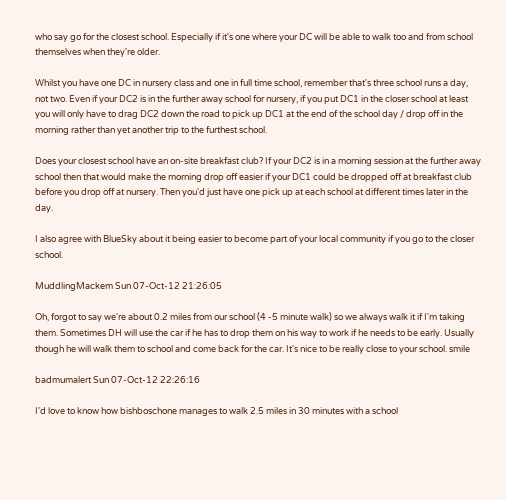who say go for the closest school. Especially if it's one where your DC will be able to walk too and from school themselves when they're older.

Whilst you have one DC in nursery class and one in full time school, remember that's three school runs a day, not two. Even if your DC2 is in the further away school for nursery, if you put DC1 in the closer school at least you will only have to drag DC2 down the road to pick up DC1 at the end of the school day / drop off in the morning rather than yet another trip to the furthest school.

Does your closest school have an on-site breakfast club? If your DC2 is in a morning session at the further away school then that would make the morning drop off easier if your DC1 could be dropped off at breakfast club before you drop off at nursery. Then you'd just have one pick up at each school at different times later in the day.

I also agree with BlueSky about it being easier to become part of your local community if you go to the closer school.

MuddlingMackem Sun 07-Oct-12 21:26:05

Oh, forgot to say we're about 0.2 miles from our school (4 -5 minute walk) so we always walk it if I'm taking them. Sometimes DH will use the car if he has to drop them on his way to work if he needs to be early. Usually though he will walk them to school and come back for the car. It's nice to be really close to your school. smile

badmumalert Sun 07-Oct-12 22:26:16

I'd love to know how bishboschone manages to walk 2.5 miles in 30 minutes with a school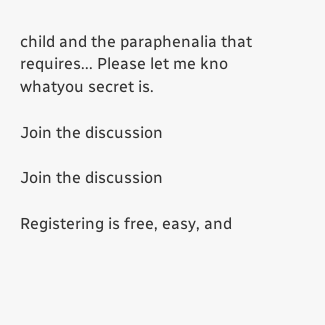child and the paraphenalia that requires... Please let me kno whatyou secret is.

Join the discussion

Join the discussion

Registering is free, easy, and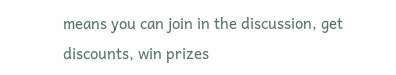means you can join in the discussion, get discounts, win prizes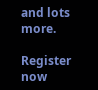and lots more.

Register now